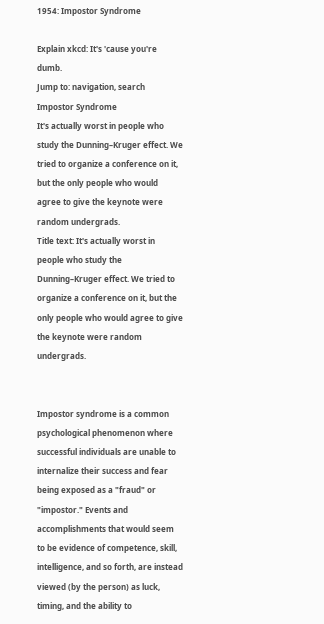1954: Impostor Syndrome

Explain xkcd: It's 'cause you're dumb.
Jump to: navigation, search
Impostor Syndrome
It's actually worst in people who study the Dunning–Kruger effect. We tried to organize a conference on it, but the only people who would agree to give the keynote were random undergrads.
Title text: It's actually worst in people who study the Dunning–Kruger effect. We tried to organize a conference on it, but the only people who would agree to give the keynote were random undergrads.


Impostor syndrome is a common psychological phenomenon where successful individuals are unable to internalize their success and fear being exposed as a "fraud" or "impostor." Events and accomplishments that would seem to be evidence of competence, skill, intelligence, and so forth, are instead viewed (by the person) as luck, timing, and the ability to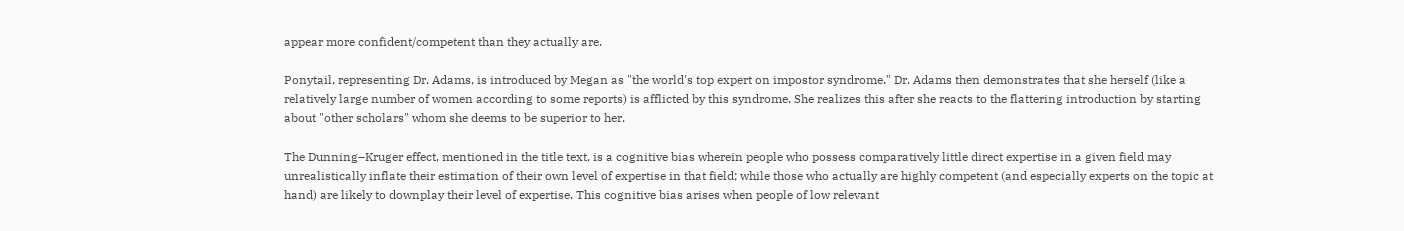appear more confident/competent than they actually are.

Ponytail, representing Dr. Adams, is introduced by Megan as "the world's top expert on impostor syndrome." Dr. Adams then demonstrates that she herself (like a relatively large number of women according to some reports) is afflicted by this syndrome. She realizes this after she reacts to the flattering introduction by starting about "other scholars" whom she deems to be superior to her.

The Dunning–Kruger effect, mentioned in the title text, is a cognitive bias wherein people who possess comparatively little direct expertise in a given field may unrealistically inflate their estimation of their own level of expertise in that field; while those who actually are highly competent (and especially experts on the topic at hand) are likely to downplay their level of expertise. This cognitive bias arises when people of low relevant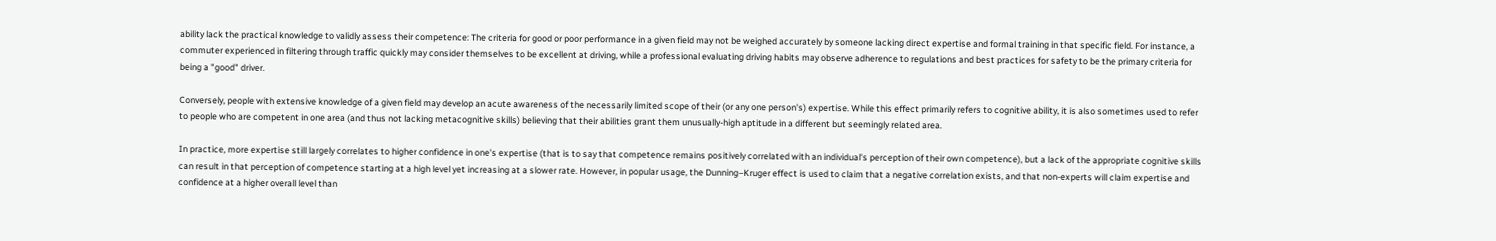ability lack the practical knowledge to validly assess their competence: The criteria for good or poor performance in a given field may not be weighed accurately by someone lacking direct expertise and formal training in that specific field. For instance, a commuter experienced in filtering through traffic quickly may consider themselves to be excellent at driving, while a professional evaluating driving habits may observe adherence to regulations and best practices for safety to be the primary criteria for being a "good" driver.

Conversely, people with extensive knowledge of a given field may develop an acute awareness of the necessarily limited scope of their (or any one person's) expertise. While this effect primarily refers to cognitive ability, it is also sometimes used to refer to people who are competent in one area (and thus not lacking metacognitive skills) believing that their abilities grant them unusually-high aptitude in a different but seemingly related area.

In practice, more expertise still largely correlates to higher confidence in one's expertise (that is to say that competence remains positively correlated with an individual's perception of their own competence), but a lack of the appropriate cognitive skills can result in that perception of competence starting at a high level yet increasing at a slower rate. However, in popular usage, the Dunning–Kruger effect is used to claim that a negative correlation exists, and that non-experts will claim expertise and confidence at a higher overall level than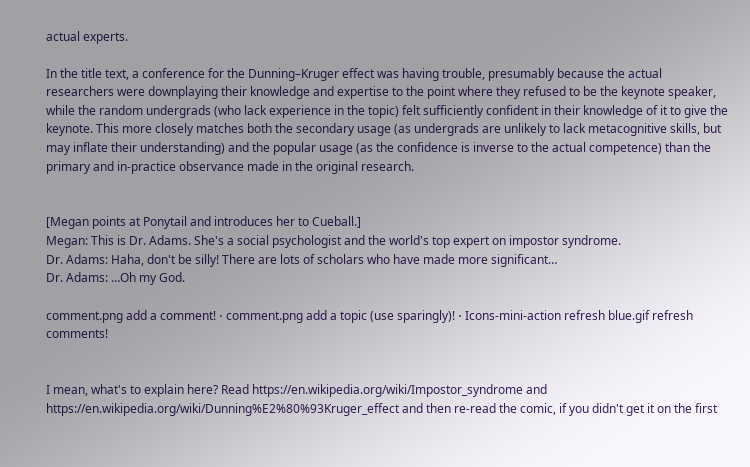actual experts.

In the title text, a conference for the Dunning–Kruger effect was having trouble, presumably because the actual researchers were downplaying their knowledge and expertise to the point where they refused to be the keynote speaker, while the random undergrads (who lack experience in the topic) felt sufficiently confident in their knowledge of it to give the keynote. This more closely matches both the secondary usage (as undergrads are unlikely to lack metacognitive skills, but may inflate their understanding) and the popular usage (as the confidence is inverse to the actual competence) than the primary and in-practice observance made in the original research.


[Megan points at Ponytail and introduces her to Cueball.]
Megan: This is Dr. Adams. She's a social psychologist and the world's top expert on impostor syndrome.
Dr. Adams: Haha, don't be silly! There are lots of scholars who have made more significant…
Dr. Adams: …Oh my God.

comment.png add a comment! ⋅ comment.png add a topic (use sparingly)! ⋅ Icons-mini-action refresh blue.gif refresh comments!


I mean, what's to explain here? Read https://en.wikipedia.org/wiki/Impostor_syndrome and https://en.wikipedia.org/wiki/Dunning%E2%80%93Kruger_effect and then re-read the comic, if you didn't get it on the first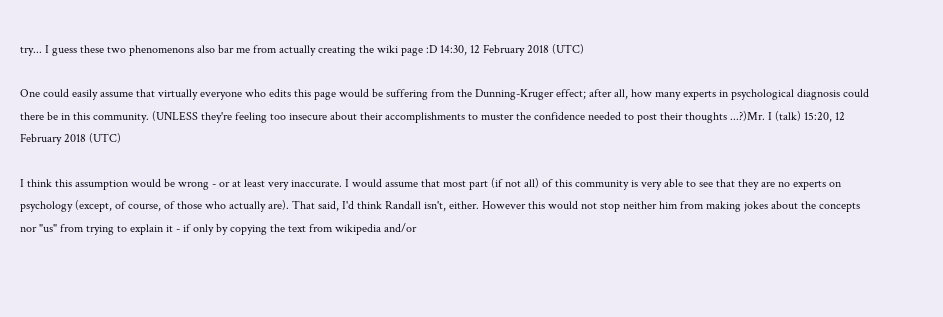try... I guess these two phenomenons also bar me from actually creating the wiki page :D 14:30, 12 February 2018 (UTC)

One could easily assume that virtually everyone who edits this page would be suffering from the Dunning-Kruger effect; after all, how many experts in psychological diagnosis could there be in this community. (UNLESS they're feeling too insecure about their accomplishments to muster the confidence needed to post their thoughts ...?)Mr. I (talk) 15:20, 12 February 2018 (UTC)

I think this assumption would be wrong - or at least very inaccurate. I would assume that most part (if not all) of this community is very able to see that they are no experts on psychology (except, of course, of those who actually are). That said, I'd think Randall isn't, either. However this would not stop neither him from making jokes about the concepts nor "us" from trying to explain it - if only by copying the text from wikipedia and/or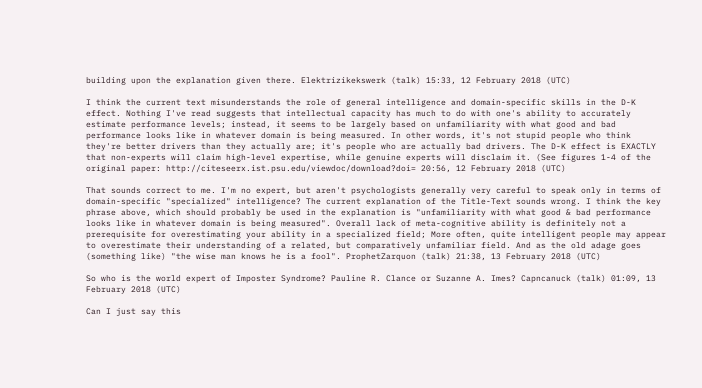building upon the explanation given there. Elektrizikekswerk (talk) 15:33, 12 February 2018 (UTC)

I think the current text misunderstands the role of general intelligence and domain-specific skills in the D-K effect. Nothing I've read suggests that intellectual capacity has much to do with one's ability to accurately estimate performance levels; instead, it seems to be largely based on unfamiliarity with what good and bad performance looks like in whatever domain is being measured. In other words, it's not stupid people who think they're better drivers than they actually are; it's people who are actually bad drivers. The D-K effect is EXACTLY that non-experts will claim high-level expertise, while genuine experts will disclaim it. (See figures 1-4 of the original paper: http://citeseerx.ist.psu.edu/viewdoc/download?doi= 20:56, 12 February 2018 (UTC)

That sounds correct to me. I'm no expert, but aren't psychologists generally very careful to speak only in terms of domain-specific "specialized" intelligence? The current explanation of the Title-Text sounds wrong. I think the key phrase above, which should probably be used in the explanation is "unfamiliarity with what good & bad performance looks like in whatever domain is being measured". Overall lack of meta-cognitive ability is definitely not a prerequisite for overestimating your ability in a specialized field; More often, quite intelligent people may appear to overestimate their understanding of a related, but comparatively unfamiliar field. And as the old adage goes (something like) "the wise man knows he is a fool". ProphetZarquon (talk) 21:38, 13 February 2018 (UTC)

So who is the world expert of Imposter Syndrome? Pauline R. Clance or Suzanne A. Imes? Capncanuck (talk) 01:09, 13 February 2018 (UTC)

Can I just say this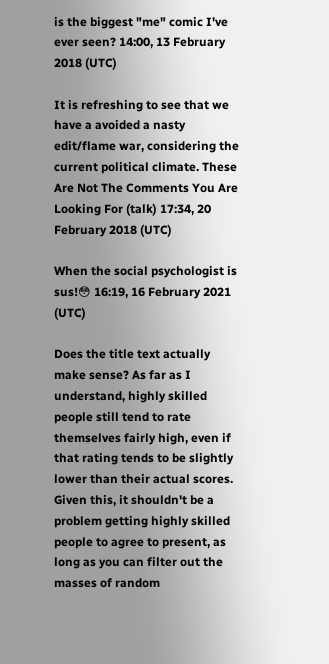is the biggest "me" comic I've ever seen? 14:00, 13 February 2018 (UTC)

It is refreshing to see that we have a avoided a nasty edit/flame war, considering the current political climate. These Are Not The Comments You Are Looking For (talk) 17:34, 20 February 2018 (UTC)

When the social psychologist is sus!😳 16:19, 16 February 2021 (UTC)

Does the title text actually make sense? As far as I understand, highly skilled people still tend to rate themselves fairly high, even if that rating tends to be slightly lower than their actual scores. Given this, it shouldn't be a problem getting highly skilled people to agree to present, as long as you can filter out the masses of random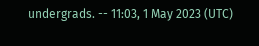undergrads. -- 11:03, 1 May 2023 (UTC)